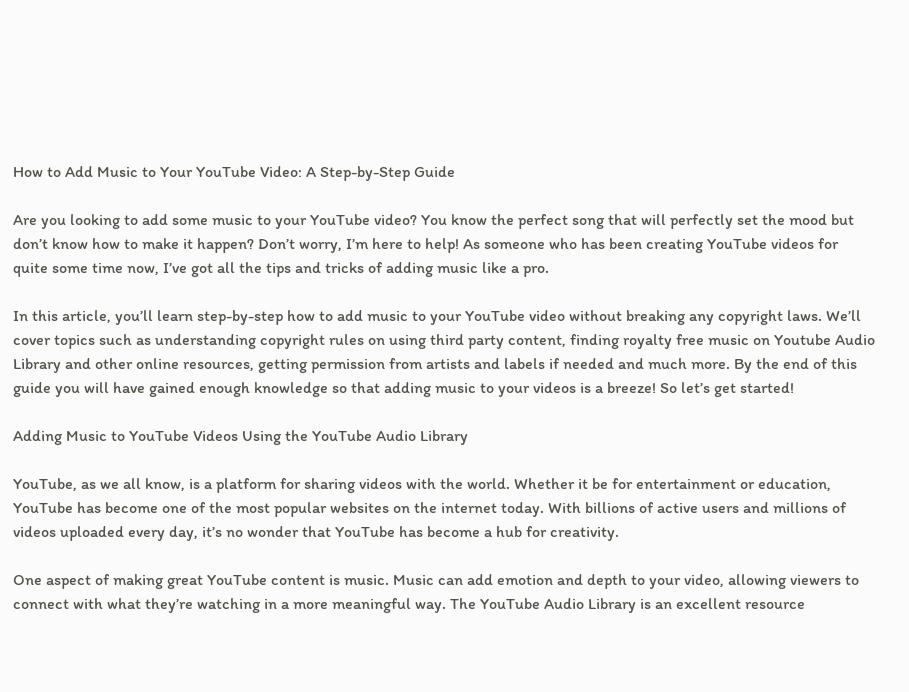How to Add Music to Your YouTube Video: A Step-by-Step Guide

Are you looking to add some music to your YouTube video? You know the perfect song that will perfectly set the mood but don’t know how to make it happen? Don’t worry, I’m here to help! As someone who has been creating YouTube videos for quite some time now, I’ve got all the tips and tricks of adding music like a pro.

In this article, you’ll learn step-by-step how to add music to your YouTube video without breaking any copyright laws. We’ll cover topics such as understanding copyright rules on using third party content, finding royalty free music on Youtube Audio Library and other online resources, getting permission from artists and labels if needed and much more. By the end of this guide you will have gained enough knowledge so that adding music to your videos is a breeze! So let’s get started!

Adding Music to YouTube Videos Using the YouTube Audio Library

YouTube, as we all know, is a platform for sharing videos with the world. Whether it be for entertainment or education, YouTube has become one of the most popular websites on the internet today. With billions of active users and millions of videos uploaded every day, it’s no wonder that YouTube has become a hub for creativity.

One aspect of making great YouTube content is music. Music can add emotion and depth to your video, allowing viewers to connect with what they’re watching in a more meaningful way. The YouTube Audio Library is an excellent resource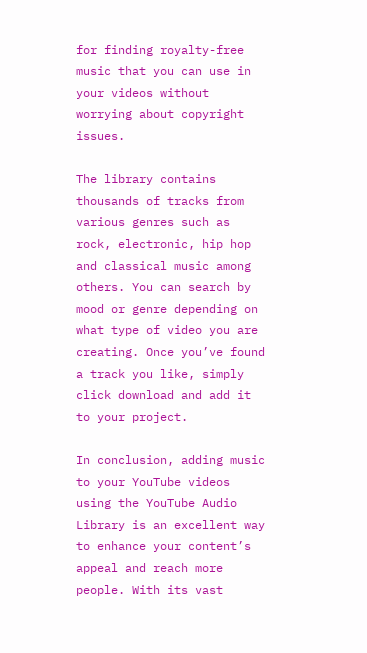for finding royalty-free music that you can use in your videos without worrying about copyright issues.

The library contains thousands of tracks from various genres such as rock, electronic, hip hop and classical music among others. You can search by mood or genre depending on what type of video you are creating. Once you’ve found a track you like, simply click download and add it to your project.

In conclusion, adding music to your YouTube videos using the YouTube Audio Library is an excellent way to enhance your content’s appeal and reach more people. With its vast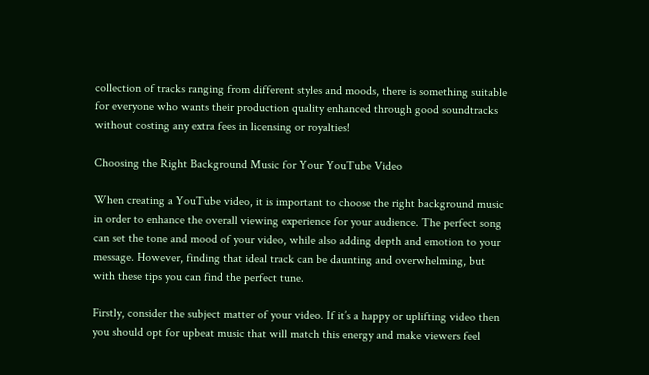collection of tracks ranging from different styles and moods, there is something suitable for everyone who wants their production quality enhanced through good soundtracks without costing any extra fees in licensing or royalties!

Choosing the Right Background Music for Your YouTube Video

When creating a YouTube video, it is important to choose the right background music in order to enhance the overall viewing experience for your audience. The perfect song can set the tone and mood of your video, while also adding depth and emotion to your message. However, finding that ideal track can be daunting and overwhelming, but with these tips you can find the perfect tune.

Firstly, consider the subject matter of your video. If it’s a happy or uplifting video then you should opt for upbeat music that will match this energy and make viewers feel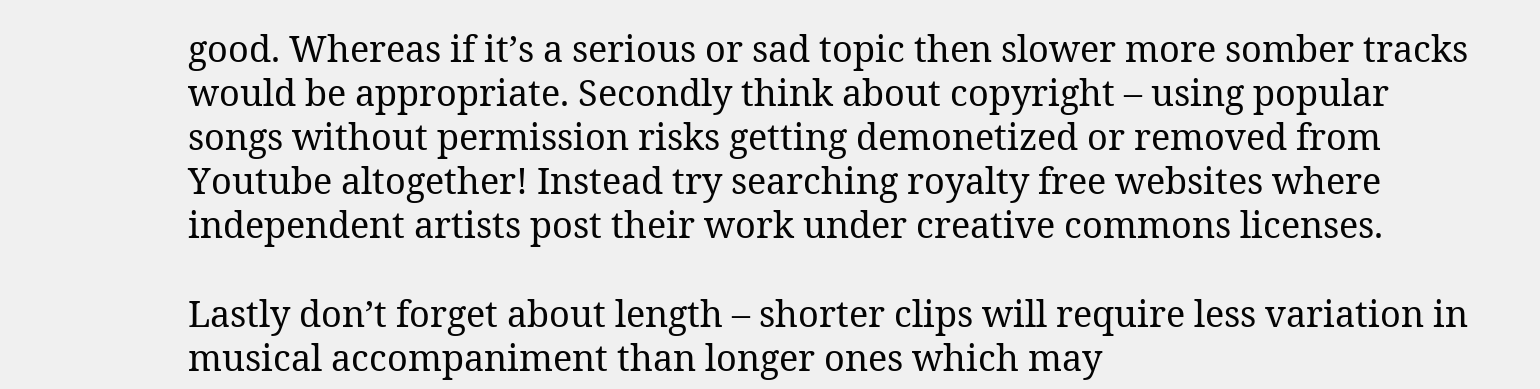good. Whereas if it’s a serious or sad topic then slower more somber tracks would be appropriate. Secondly think about copyright – using popular songs without permission risks getting demonetized or removed from Youtube altogether! Instead try searching royalty free websites where independent artists post their work under creative commons licenses.

Lastly don’t forget about length – shorter clips will require less variation in musical accompaniment than longer ones which may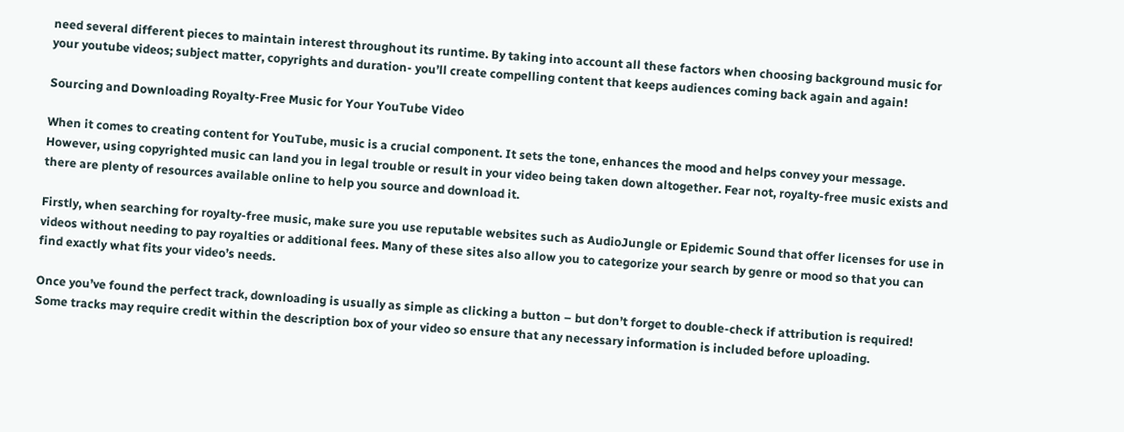need several different pieces to maintain interest throughout its runtime. By taking into account all these factors when choosing background music for your youtube videos; subject matter, copyrights and duration- you’ll create compelling content that keeps audiences coming back again and again!

Sourcing and Downloading Royalty-Free Music for Your YouTube Video

When it comes to creating content for YouTube, music is a crucial component. It sets the tone, enhances the mood and helps convey your message. However, using copyrighted music can land you in legal trouble or result in your video being taken down altogether. Fear not, royalty-free music exists and there are plenty of resources available online to help you source and download it.

Firstly, when searching for royalty-free music, make sure you use reputable websites such as AudioJungle or Epidemic Sound that offer licenses for use in videos without needing to pay royalties or additional fees. Many of these sites also allow you to categorize your search by genre or mood so that you can find exactly what fits your video’s needs.

Once you’ve found the perfect track, downloading is usually as simple as clicking a button – but don’t forget to double-check if attribution is required! Some tracks may require credit within the description box of your video so ensure that any necessary information is included before uploading.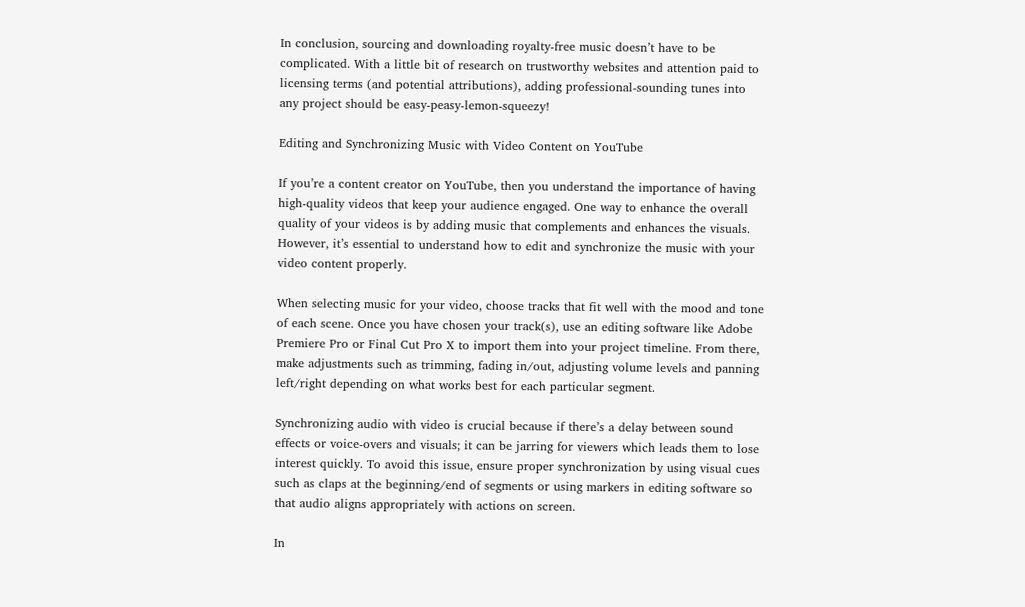In conclusion, sourcing and downloading royalty-free music doesn’t have to be complicated. With a little bit of research on trustworthy websites and attention paid to licensing terms (and potential attributions), adding professional-sounding tunes into any project should be easy-peasy-lemon-squeezy!

Editing and Synchronizing Music with Video Content on YouTube

If you’re a content creator on YouTube, then you understand the importance of having high-quality videos that keep your audience engaged. One way to enhance the overall quality of your videos is by adding music that complements and enhances the visuals. However, it’s essential to understand how to edit and synchronize the music with your video content properly.

When selecting music for your video, choose tracks that fit well with the mood and tone of each scene. Once you have chosen your track(s), use an editing software like Adobe Premiere Pro or Final Cut Pro X to import them into your project timeline. From there, make adjustments such as trimming, fading in/out, adjusting volume levels and panning left/right depending on what works best for each particular segment.

Synchronizing audio with video is crucial because if there’s a delay between sound effects or voice-overs and visuals; it can be jarring for viewers which leads them to lose interest quickly. To avoid this issue, ensure proper synchronization by using visual cues such as claps at the beginning/end of segments or using markers in editing software so that audio aligns appropriately with actions on screen.

In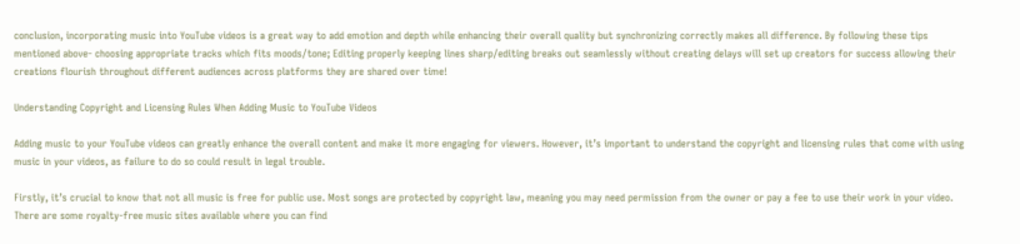conclusion, incorporating music into YouTube videos is a great way to add emotion and depth while enhancing their overall quality but synchronizing correctly makes all difference. By following these tips mentioned above- choosing appropriate tracks which fits moods/tone; Editing properly keeping lines sharp/editing breaks out seamlessly without creating delays will set up creators for success allowing their creations flourish throughout different audiences across platforms they are shared over time!

Understanding Copyright and Licensing Rules When Adding Music to YouTube Videos

Adding music to your YouTube videos can greatly enhance the overall content and make it more engaging for viewers. However, it’s important to understand the copyright and licensing rules that come with using music in your videos, as failure to do so could result in legal trouble.

Firstly, it’s crucial to know that not all music is free for public use. Most songs are protected by copyright law, meaning you may need permission from the owner or pay a fee to use their work in your video. There are some royalty-free music sites available where you can find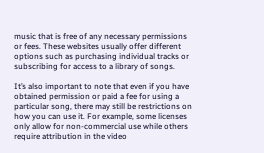music that is free of any necessary permissions or fees. These websites usually offer different options such as purchasing individual tracks or subscribing for access to a library of songs.

It’s also important to note that even if you have obtained permission or paid a fee for using a particular song, there may still be restrictions on how you can use it. For example, some licenses only allow for non-commercial use while others require attribution in the video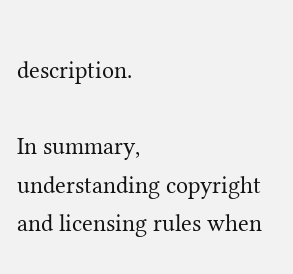description.

In summary, understanding copyright and licensing rules when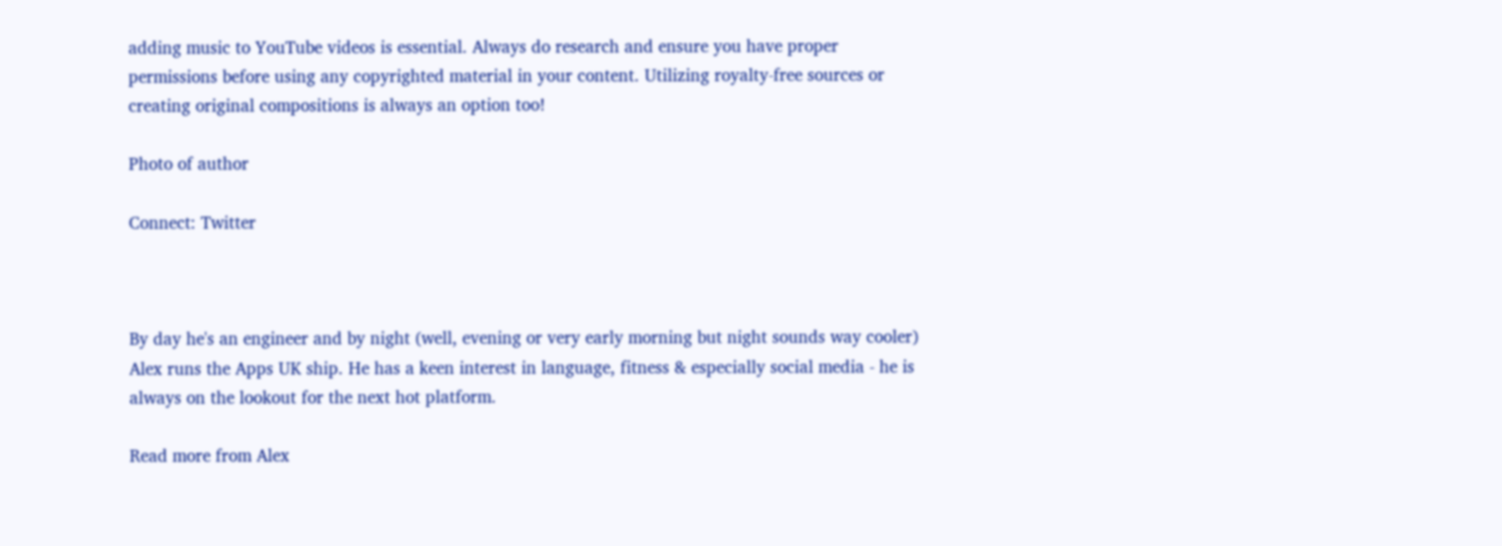adding music to YouTube videos is essential. Always do research and ensure you have proper permissions before using any copyrighted material in your content. Utilizing royalty-free sources or creating original compositions is always an option too!

Photo of author

Connect: Twitter



By day he's an engineer and by night (well, evening or very early morning but night sounds way cooler) Alex runs the Apps UK ship. He has a keen interest in language, fitness & especially social media - he is always on the lookout for the next hot platform.

Read more from Alex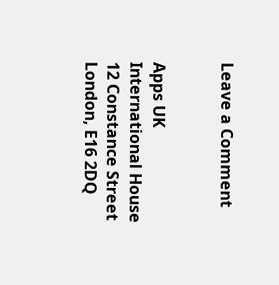Leave a Comment


Apps UK
International House
12 Constance Street
London, E16 2DQ